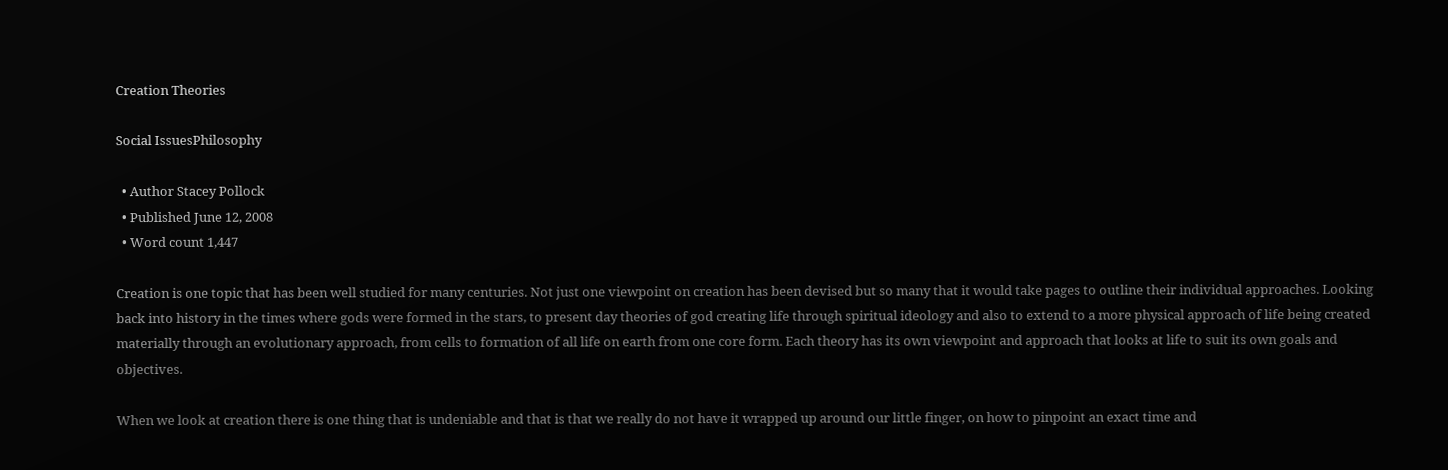Creation Theories

Social IssuesPhilosophy

  • Author Stacey Pollock
  • Published June 12, 2008
  • Word count 1,447

Creation is one topic that has been well studied for many centuries. Not just one viewpoint on creation has been devised but so many that it would take pages to outline their individual approaches. Looking back into history in the times where gods were formed in the stars, to present day theories of god creating life through spiritual ideology and also to extend to a more physical approach of life being created materially through an evolutionary approach, from cells to formation of all life on earth from one core form. Each theory has its own viewpoint and approach that looks at life to suit its own goals and objectives.

When we look at creation there is one thing that is undeniable and that is that we really do not have it wrapped up around our little finger, on how to pinpoint an exact time and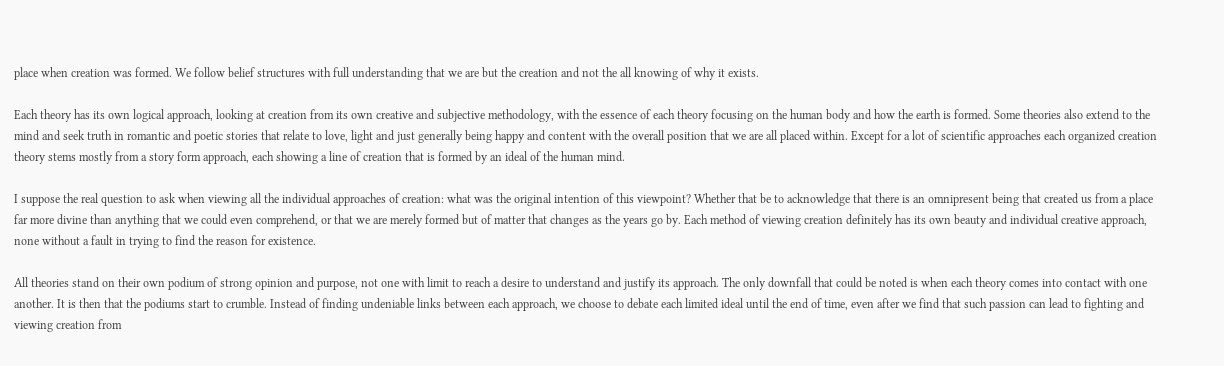place when creation was formed. We follow belief structures with full understanding that we are but the creation and not the all knowing of why it exists.

Each theory has its own logical approach, looking at creation from its own creative and subjective methodology, with the essence of each theory focusing on the human body and how the earth is formed. Some theories also extend to the mind and seek truth in romantic and poetic stories that relate to love, light and just generally being happy and content with the overall position that we are all placed within. Except for a lot of scientific approaches each organized creation theory stems mostly from a story form approach, each showing a line of creation that is formed by an ideal of the human mind.

I suppose the real question to ask when viewing all the individual approaches of creation: what was the original intention of this viewpoint? Whether that be to acknowledge that there is an omnipresent being that created us from a place far more divine than anything that we could even comprehend, or that we are merely formed but of matter that changes as the years go by. Each method of viewing creation definitely has its own beauty and individual creative approach, none without a fault in trying to find the reason for existence.

All theories stand on their own podium of strong opinion and purpose, not one with limit to reach a desire to understand and justify its approach. The only downfall that could be noted is when each theory comes into contact with one another. It is then that the podiums start to crumble. Instead of finding undeniable links between each approach, we choose to debate each limited ideal until the end of time, even after we find that such passion can lead to fighting and viewing creation from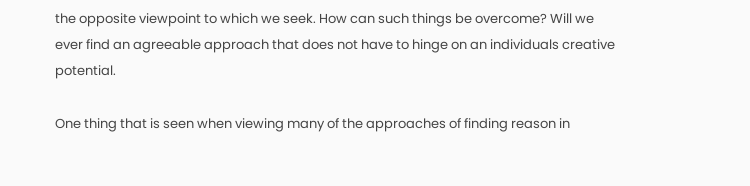the opposite viewpoint to which we seek. How can such things be overcome? Will we ever find an agreeable approach that does not have to hinge on an individuals creative potential.

One thing that is seen when viewing many of the approaches of finding reason in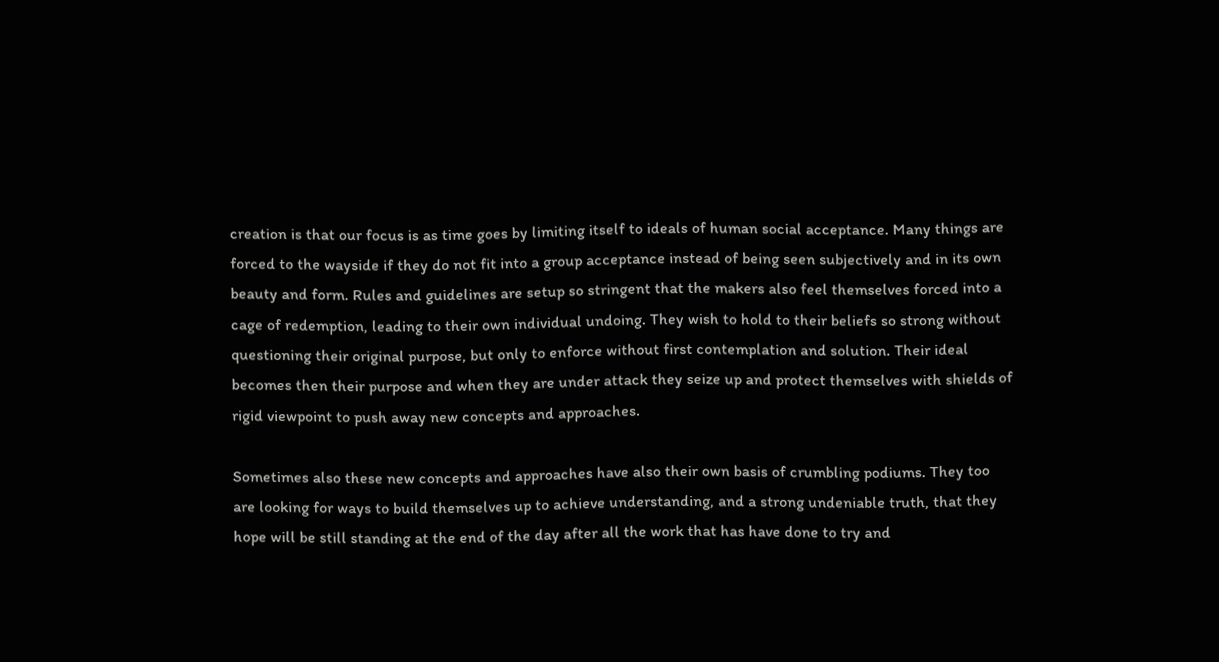creation is that our focus is as time goes by limiting itself to ideals of human social acceptance. Many things are forced to the wayside if they do not fit into a group acceptance instead of being seen subjectively and in its own beauty and form. Rules and guidelines are setup so stringent that the makers also feel themselves forced into a cage of redemption, leading to their own individual undoing. They wish to hold to their beliefs so strong without questioning their original purpose, but only to enforce without first contemplation and solution. Their ideal becomes then their purpose and when they are under attack they seize up and protect themselves with shields of rigid viewpoint to push away new concepts and approaches.

Sometimes also these new concepts and approaches have also their own basis of crumbling podiums. They too are looking for ways to build themselves up to achieve understanding, and a strong undeniable truth, that they hope will be still standing at the end of the day after all the work that has have done to try and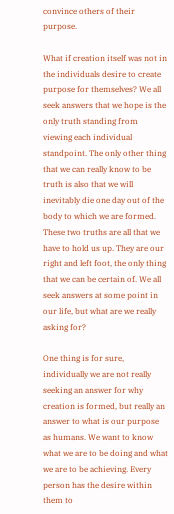convince others of their purpose.

What if creation itself was not in the individuals desire to create purpose for themselves? We all seek answers that we hope is the only truth standing from viewing each individual standpoint. The only other thing that we can really know to be truth is also that we will inevitably die one day out of the body to which we are formed. These two truths are all that we have to hold us up. They are our right and left foot, the only thing that we can be certain of. We all seek answers at some point in our life, but what are we really asking for?

One thing is for sure, individually we are not really seeking an answer for why creation is formed, but really an answer to what is our purpose as humans. We want to know what we are to be doing and what we are to be achieving. Every person has the desire within them to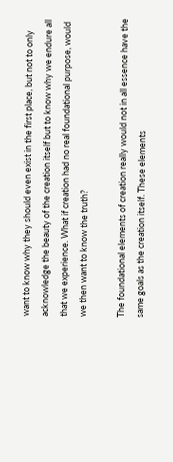want to know why they should even exist in the first place, but not to only acknowledge the beauty of the creation itself but to know why we endure all that we experience. What if creation had no real foundational purpose, would we then want to know the truth?

The foundational elements of creation really would not in all essence have the same goals as the creation itself. These elements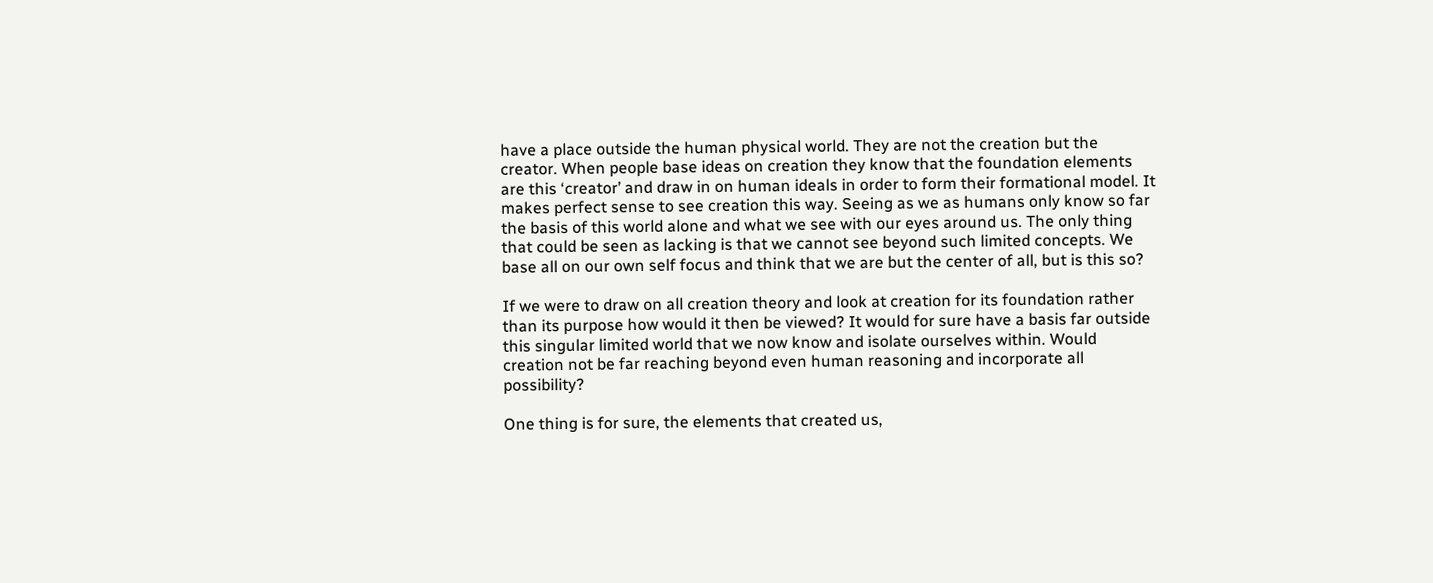have a place outside the human physical world. They are not the creation but the creator. When people base ideas on creation they know that the foundation elements are this ‘creator’ and draw in on human ideals in order to form their formational model. It makes perfect sense to see creation this way. Seeing as we as humans only know so far the basis of this world alone and what we see with our eyes around us. The only thing that could be seen as lacking is that we cannot see beyond such limited concepts. We base all on our own self focus and think that we are but the center of all, but is this so?

If we were to draw on all creation theory and look at creation for its foundation rather than its purpose how would it then be viewed? It would for sure have a basis far outside this singular limited world that we now know and isolate ourselves within. Would creation not be far reaching beyond even human reasoning and incorporate all possibility?

One thing is for sure, the elements that created us,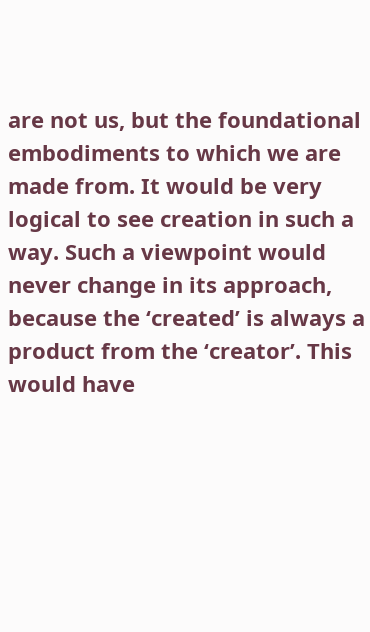are not us, but the foundational embodiments to which we are made from. It would be very logical to see creation in such a way. Such a viewpoint would never change in its approach, because the ‘created’ is always a product from the ‘creator’. This would have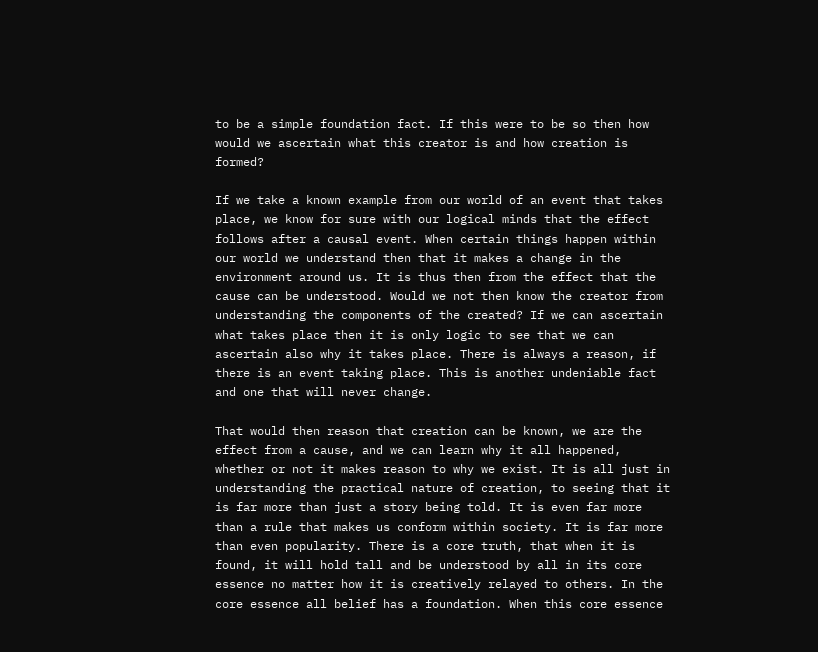to be a simple foundation fact. If this were to be so then how would we ascertain what this creator is and how creation is formed?

If we take a known example from our world of an event that takes place, we know for sure with our logical minds that the effect follows after a causal event. When certain things happen within our world we understand then that it makes a change in the environment around us. It is thus then from the effect that the cause can be understood. Would we not then know the creator from understanding the components of the created? If we can ascertain what takes place then it is only logic to see that we can ascertain also why it takes place. There is always a reason, if there is an event taking place. This is another undeniable fact and one that will never change.

That would then reason that creation can be known, we are the effect from a cause, and we can learn why it all happened, whether or not it makes reason to why we exist. It is all just in understanding the practical nature of creation, to seeing that it is far more than just a story being told. It is even far more than a rule that makes us conform within society. It is far more than even popularity. There is a core truth, that when it is found, it will hold tall and be understood by all in its core essence no matter how it is creatively relayed to others. In the core essence all belief has a foundation. When this core essence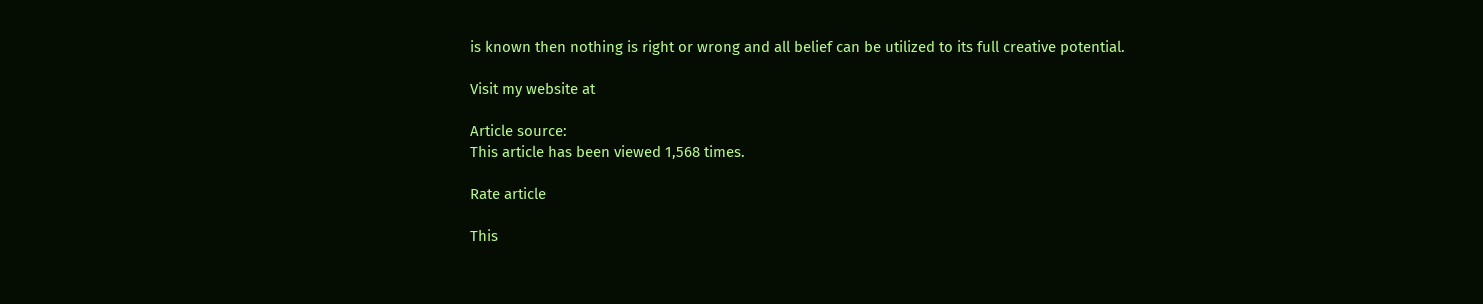is known then nothing is right or wrong and all belief can be utilized to its full creative potential.

Visit my website at

Article source:
This article has been viewed 1,568 times.

Rate article

This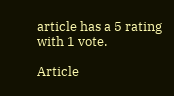article has a 5 rating with 1 vote.

Article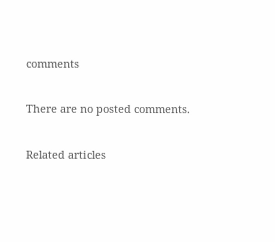comments

There are no posted comments.

Related articles